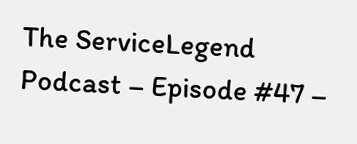The ServiceLegend Podcast – Episode #47 –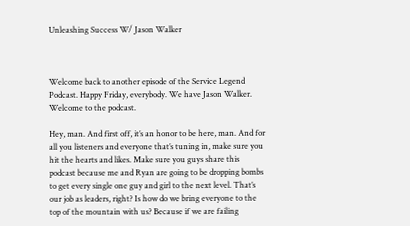Unleashing Success W/ Jason Walker



Welcome back to another episode of the Service Legend Podcast. Happy Friday, everybody. We have Jason Walker. Welcome to the podcast.

Hey, man. And first off, it’s an honor to be here, man. And for all you listeners and everyone that’s tuning in, make sure you hit the hearts and likes. Make sure you guys share this podcast because me and Ryan are going to be dropping bombs to get every single one guy and girl to the next level. That’s our job as leaders, right? Is how do we bring everyone to the top of the mountain with us? Because if we are failing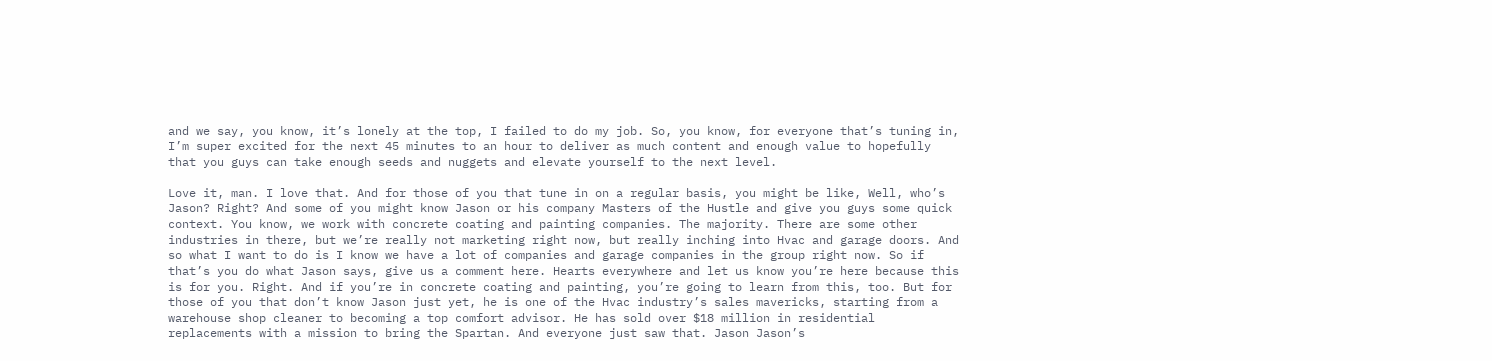and we say, you know, it’s lonely at the top, I failed to do my job. So, you know, for everyone that’s tuning in, I’m super excited for the next 45 minutes to an hour to deliver as much content and enough value to hopefully that you guys can take enough seeds and nuggets and elevate yourself to the next level.

Love it, man. I love that. And for those of you that tune in on a regular basis, you might be like, Well, who’s Jason? Right? And some of you might know Jason or his company Masters of the Hustle and give you guys some quick context. You know, we work with concrete coating and painting companies. The majority. There are some other industries in there, but we’re really not marketing right now, but really inching into Hvac and garage doors. And so what I want to do is I know we have a lot of companies and garage companies in the group right now. So if that’s you do what Jason says, give us a comment here. Hearts everywhere and let us know you’re here because this is for you. Right. And if you’re in concrete coating and painting, you’re going to learn from this, too. But for those of you that don’t know Jason just yet, he is one of the Hvac industry’s sales mavericks, starting from a warehouse shop cleaner to becoming a top comfort advisor. He has sold over $18 million in residential replacements with a mission to bring the Spartan. And everyone just saw that. Jason Jason’s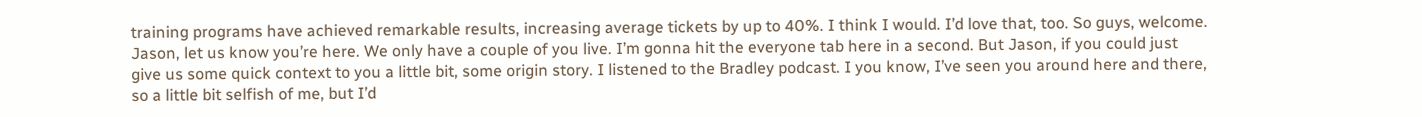training programs have achieved remarkable results, increasing average tickets by up to 40%. I think I would. I’d love that, too. So guys, welcome. Jason, let us know you’re here. We only have a couple of you live. I’m gonna hit the everyone tab here in a second. But Jason, if you could just give us some quick context to you a little bit, some origin story. I listened to the Bradley podcast. I you know, I’ve seen you around here and there, so a little bit selfish of me, but I’d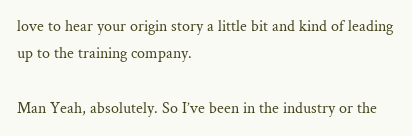love to hear your origin story a little bit and kind of leading up to the training company.

Man Yeah, absolutely. So I’ve been in the industry or the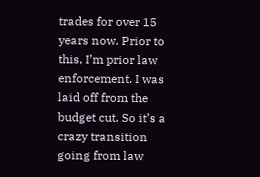trades for over 15 years now. Prior to this, I’m prior law enforcement. I was laid off from the budget cut. So it’s a crazy transition going from law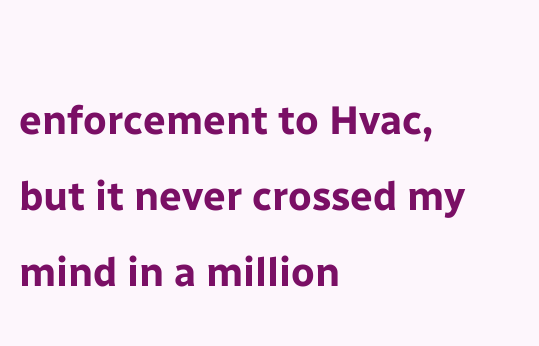enforcement to Hvac, but it never crossed my mind in a million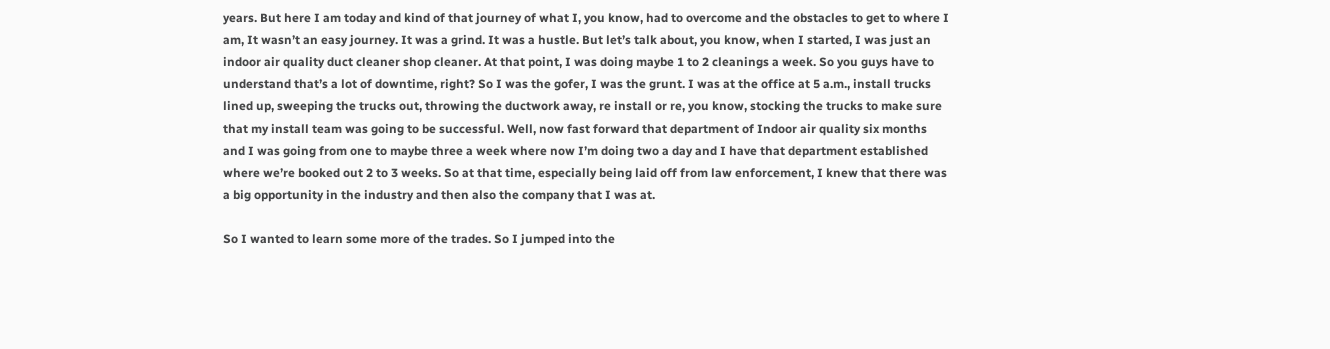years. But here I am today and kind of that journey of what I, you know, had to overcome and the obstacles to get to where I am, It wasn’t an easy journey. It was a grind. It was a hustle. But let’s talk about, you know, when I started, I was just an indoor air quality duct cleaner shop cleaner. At that point, I was doing maybe 1 to 2 cleanings a week. So you guys have to understand that’s a lot of downtime, right? So I was the gofer, I was the grunt. I was at the office at 5 a.m., install trucks lined up, sweeping the trucks out, throwing the ductwork away, re install or re, you know, stocking the trucks to make sure that my install team was going to be successful. Well, now fast forward that department of Indoor air quality six months and I was going from one to maybe three a week where now I’m doing two a day and I have that department established where we’re booked out 2 to 3 weeks. So at that time, especially being laid off from law enforcement, I knew that there was a big opportunity in the industry and then also the company that I was at.

So I wanted to learn some more of the trades. So I jumped into the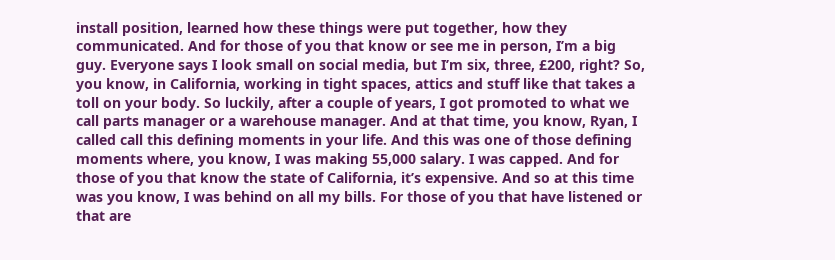install position, learned how these things were put together, how they communicated. And for those of you that know or see me in person, I’m a big guy. Everyone says I look small on social media, but I’m six, three, £200, right? So, you know, in California, working in tight spaces, attics and stuff like that takes a toll on your body. So luckily, after a couple of years, I got promoted to what we call parts manager or a warehouse manager. And at that time, you know, Ryan, I called call this defining moments in your life. And this was one of those defining moments where, you know, I was making 55,000 salary. I was capped. And for those of you that know the state of California, it’s expensive. And so at this time was you know, I was behind on all my bills. For those of you that have listened or that are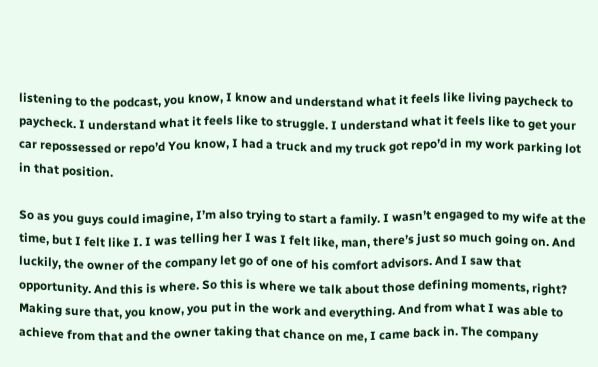listening to the podcast, you know, I know and understand what it feels like living paycheck to paycheck. I understand what it feels like to struggle. I understand what it feels like to get your car repossessed or repo’d You know, I had a truck and my truck got repo’d in my work parking lot in that position.

So as you guys could imagine, I’m also trying to start a family. I wasn’t engaged to my wife at the time, but I felt like I. I was telling her I was I felt like, man, there’s just so much going on. And luckily, the owner of the company let go of one of his comfort advisors. And I saw that opportunity. And this is where. So this is where we talk about those defining moments, right? Making sure that, you know, you put in the work and everything. And from what I was able to achieve from that and the owner taking that chance on me, I came back in. The company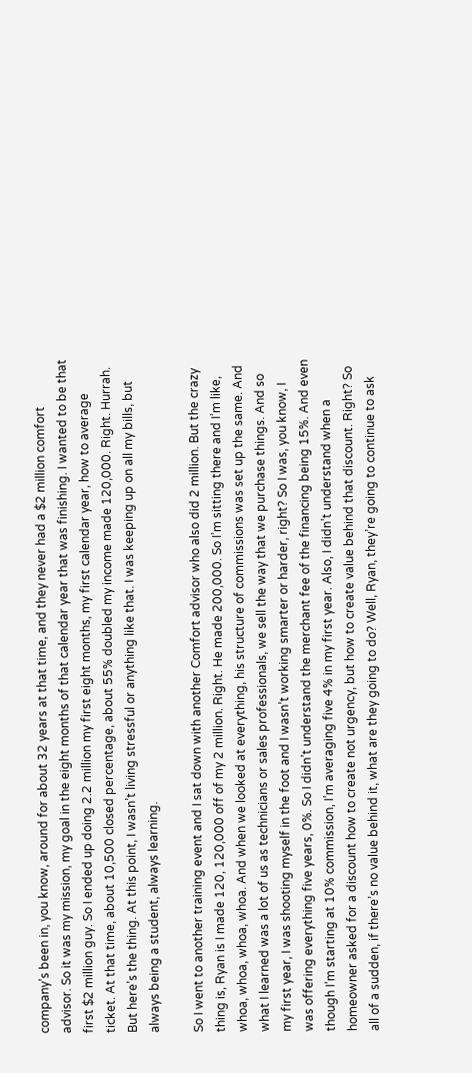company’s been in, you know, around for about 32 years at that time, and they never had a $2 million comfort advisor. So it was my mission, my goal in the eight months of that calendar year that was finishing. I wanted to be that first $2 million guy. So I ended up doing 2.2 million my first eight months, my first calendar year, how to average ticket. At that time, about 10,500 closed percentage, about 55% doubled my income made 120,000. Right. Hurrah. But here’s the thing. At this point, I wasn’t living stressful or anything like that. I was keeping up on all my bills, but always being a student, always learning.

So I went to another training event and I sat down with another Comfort advisor who also did 2 million. But the crazy thing is, Ryan is I made 120, 120,000 off of my 2 million. Right. He made 200,000. So I’m sitting there and I’m like, whoa, whoa, whoa, whoa. And when we looked at everything, his structure of commissions was set up the same. And what I learned was a lot of us as technicians or sales professionals, we sell the way that we purchase things. And so my first year, I was shooting myself in the foot and I wasn’t working smarter or harder, right? So I was, you know, I was offering everything five years, 0%. So I didn’t understand the merchant fee of the financing being 15%. And even though I’m starting at 10% commission, I’m averaging five 4% in my first year. Also, I didn’t understand when a homeowner asked for a discount how to create not urgency, but how to create value behind that discount. Right? So all of a sudden, if there’s no value behind it, what are they going to do? Well, Ryan, they’re going to continue to ask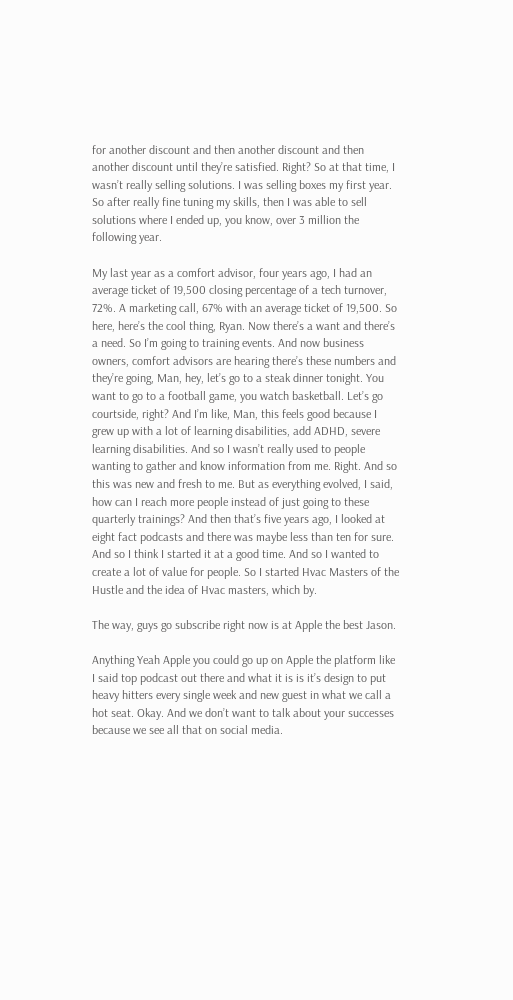for another discount and then another discount and then another discount until they’re satisfied. Right? So at that time, I wasn’t really selling solutions. I was selling boxes my first year. So after really fine tuning my skills, then I was able to sell solutions where I ended up, you know, over 3 million the following year.

My last year as a comfort advisor, four years ago, I had an average ticket of 19,500 closing percentage of a tech turnover, 72%. A marketing call, 67% with an average ticket of 19,500. So here, here’s the cool thing, Ryan. Now there’s a want and there’s a need. So I’m going to training events. And now business owners, comfort advisors are hearing there’s these numbers and they’re going, Man, hey, let’s go to a steak dinner tonight. You want to go to a football game, you watch basketball. Let’s go courtside, right? And I’m like, Man, this feels good because I grew up with a lot of learning disabilities, add ADHD, severe learning disabilities. And so I wasn’t really used to people wanting to gather and know information from me. Right. And so this was new and fresh to me. But as everything evolved, I said, how can I reach more people instead of just going to these quarterly trainings? And then that’s five years ago, I looked at eight fact podcasts and there was maybe less than ten for sure. And so I think I started it at a good time. And so I wanted to create a lot of value for people. So I started Hvac Masters of the Hustle and the idea of Hvac masters, which by.

The way, guys go subscribe right now is at Apple the best Jason.

Anything Yeah Apple you could go up on Apple the platform like I said top podcast out there and what it is is it’s design to put heavy hitters every single week and new guest in what we call a hot seat. Okay. And we don’t want to talk about your successes because we see all that on social media.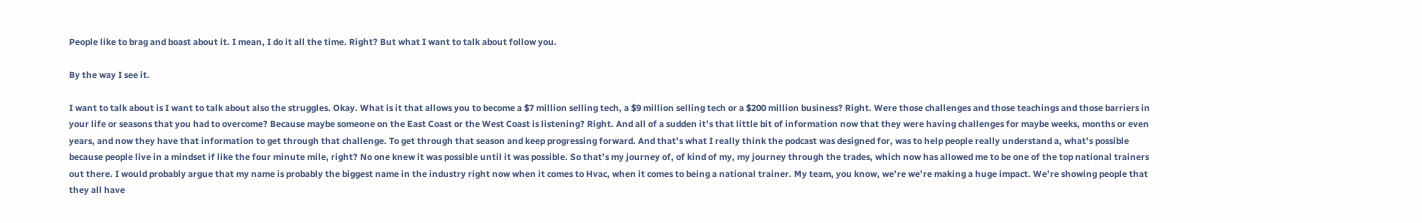People like to brag and boast about it. I mean, I do it all the time. Right? But what I want to talk about follow you.

By the way I see it.

I want to talk about is I want to talk about also the struggles. Okay. What is it that allows you to become a $7 million selling tech, a $9 million selling tech or a $200 million business? Right. Were those challenges and those teachings and those barriers in your life or seasons that you had to overcome? Because maybe someone on the East Coast or the West Coast is listening? Right. And all of a sudden it’s that little bit of information now that they were having challenges for maybe weeks, months or even years, and now they have that information to get through that challenge. To get through that season and keep progressing forward. And that’s what I really think the podcast was designed for, was to help people really understand a, what’s possible because people live in a mindset if like the four minute mile, right? No one knew it was possible until it was possible. So that’s my journey of, of kind of my, my journey through the trades, which now has allowed me to be one of the top national trainers out there. I would probably argue that my name is probably the biggest name in the industry right now when it comes to Hvac, when it comes to being a national trainer. My team, you know, we’re we’re making a huge impact. We’re showing people that they all have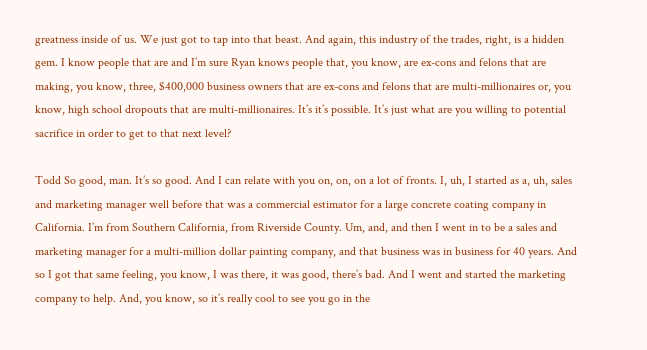greatness inside of us. We just got to tap into that beast. And again, this industry of the trades, right, is a hidden gem. I know people that are and I’m sure Ryan knows people that, you know, are ex-cons and felons that are making, you know, three, $400,000 business owners that are ex-cons and felons that are multi-millionaires or, you know, high school dropouts that are multi-millionaires. It’s it’s possible. It’s just what are you willing to potential sacrifice in order to get to that next level?

Todd So good, man. It’s so good. And I can relate with you on, on, on a lot of fronts. I, uh, I started as a, uh, sales and marketing manager well before that was a commercial estimator for a large concrete coating company in California. I’m from Southern California, from Riverside County. Um, and, and then I went in to be a sales and marketing manager for a multi-million dollar painting company, and that business was in business for 40 years. And so I got that same feeling, you know, I was there, it was good, there’s bad. And I went and started the marketing company to help. And, you know, so it’s really cool to see you go in the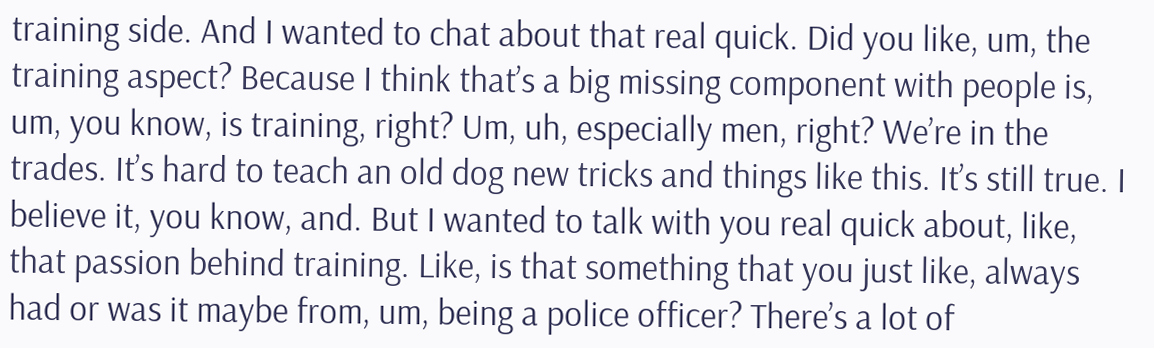training side. And I wanted to chat about that real quick. Did you like, um, the training aspect? Because I think that’s a big missing component with people is, um, you know, is training, right? Um, uh, especially men, right? We’re in the trades. It’s hard to teach an old dog new tricks and things like this. It’s still true. I believe it, you know, and. But I wanted to talk with you real quick about, like, that passion behind training. Like, is that something that you just like, always had or was it maybe from, um, being a police officer? There’s a lot of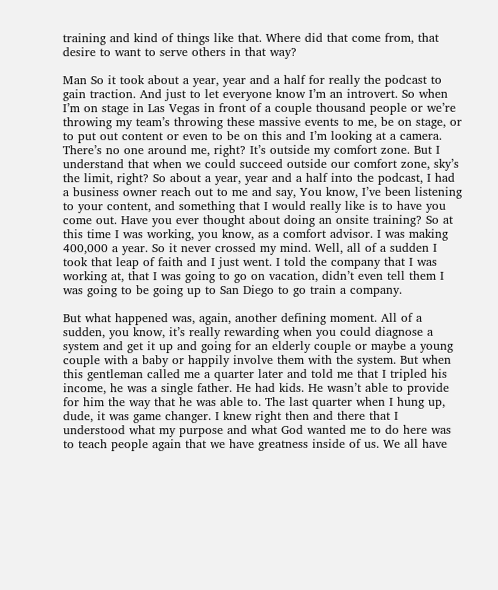training and kind of things like that. Where did that come from, that desire to want to serve others in that way?

Man So it took about a year, year and a half for really the podcast to gain traction. And just to let everyone know I’m an introvert. So when I’m on stage in Las Vegas in front of a couple thousand people or we’re throwing my team’s throwing these massive events to me, be on stage, or to put out content or even to be on this and I’m looking at a camera. There’s no one around me, right? It’s outside my comfort zone. But I understand that when we could succeed outside our comfort zone, sky’s the limit, right? So about a year, year and a half into the podcast, I had a business owner reach out to me and say, You know, I’ve been listening to your content, and something that I would really like is to have you come out. Have you ever thought about doing an onsite training? So at this time I was working, you know, as a comfort advisor. I was making 400,000 a year. So it never crossed my mind. Well, all of a sudden I took that leap of faith and I just went. I told the company that I was working at, that I was going to go on vacation, didn’t even tell them I was going to be going up to San Diego to go train a company.

But what happened was, again, another defining moment. All of a sudden, you know, it’s really rewarding when you could diagnose a system and get it up and going for an elderly couple or maybe a young couple with a baby or happily involve them with the system. But when this gentleman called me a quarter later and told me that I tripled his income, he was a single father. He had kids. He wasn’t able to provide for him the way that he was able to. The last quarter when I hung up, dude, it was game changer. I knew right then and there that I understood what my purpose and what God wanted me to do here was to teach people again that we have greatness inside of us. We all have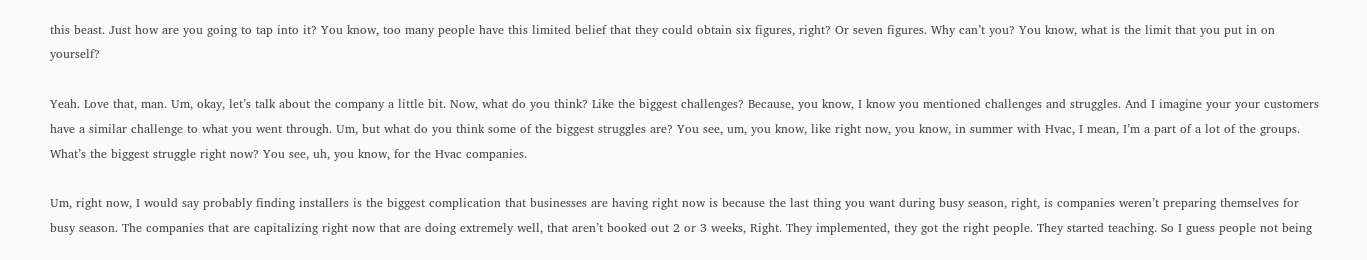this beast. Just how are you going to tap into it? You know, too many people have this limited belief that they could obtain six figures, right? Or seven figures. Why can’t you? You know, what is the limit that you put in on yourself?

Yeah. Love that, man. Um, okay, let’s talk about the company a little bit. Now, what do you think? Like the biggest challenges? Because, you know, I know you mentioned challenges and struggles. And I imagine your your customers have a similar challenge to what you went through. Um, but what do you think some of the biggest struggles are? You see, um, you know, like right now, you know, in summer with Hvac, I mean, I’m a part of a lot of the groups. What’s the biggest struggle right now? You see, uh, you know, for the Hvac companies.

Um, right now, I would say probably finding installers is the biggest complication that businesses are having right now is because the last thing you want during busy season, right, is companies weren’t preparing themselves for busy season. The companies that are capitalizing right now that are doing extremely well, that aren’t booked out 2 or 3 weeks, Right. They implemented, they got the right people. They started teaching. So I guess people not being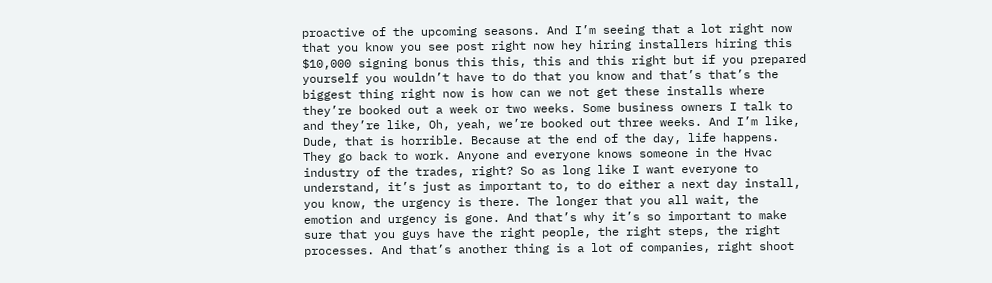proactive of the upcoming seasons. And I’m seeing that a lot right now that you know you see post right now hey hiring installers hiring this $10,000 signing bonus this this, this and this right but if you prepared yourself you wouldn’t have to do that you know and that’s that’s the biggest thing right now is how can we not get these installs where they’re booked out a week or two weeks. Some business owners I talk to and they’re like, Oh, yeah, we’re booked out three weeks. And I’m like, Dude, that is horrible. Because at the end of the day, life happens. They go back to work. Anyone and everyone knows someone in the Hvac industry of the trades, right? So as long like I want everyone to understand, it’s just as important to, to do either a next day install, you know, the urgency is there. The longer that you all wait, the emotion and urgency is gone. And that’s why it’s so important to make sure that you guys have the right people, the right steps, the right processes. And that’s another thing is a lot of companies, right shoot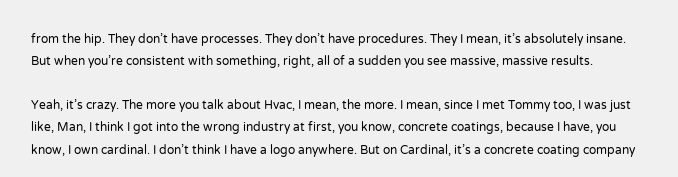from the hip. They don’t have processes. They don’t have procedures. They I mean, it’s absolutely insane. But when you’re consistent with something, right, all of a sudden you see massive, massive results.

Yeah, it’s crazy. The more you talk about Hvac, I mean, the more. I mean, since I met Tommy too, I was just like, Man, I think I got into the wrong industry at first, you know, concrete coatings, because I have, you know, I own cardinal. I don’t think I have a logo anywhere. But on Cardinal, it’s a concrete coating company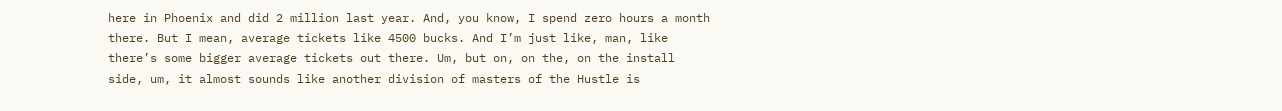here in Phoenix and did 2 million last year. And, you know, I spend zero hours a month there. But I mean, average tickets like 4500 bucks. And I’m just like, man, like there’s some bigger average tickets out there. Um, but on, on the, on the install side, um, it almost sounds like another division of masters of the Hustle is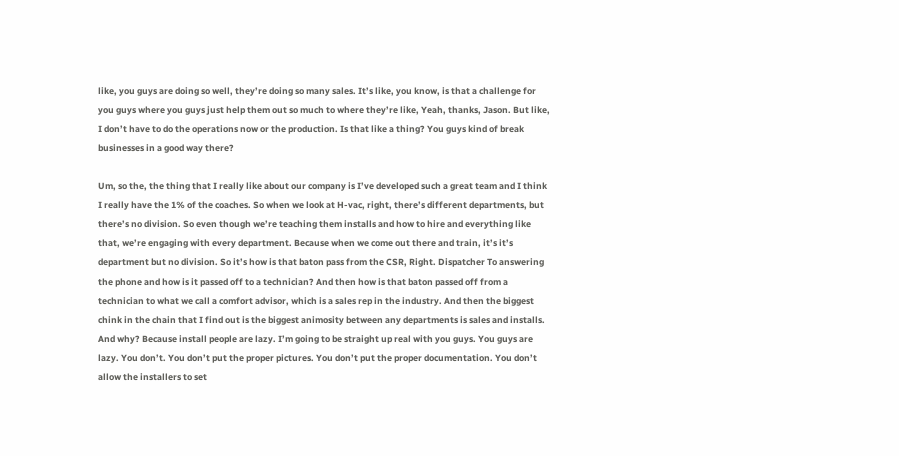like, you guys are doing so well, they’re doing so many sales. It’s like, you know, is that a challenge for you guys where you guys just help them out so much to where they’re like, Yeah, thanks, Jason. But like, I don’t have to do the operations now or the production. Is that like a thing? You guys kind of break businesses in a good way there?

Um, so the, the thing that I really like about our company is I’ve developed such a great team and I think I really have the 1% of the coaches. So when we look at H-vac, right, there’s different departments, but there’s no division. So even though we’re teaching them installs and how to hire and everything like that, we’re engaging with every department. Because when we come out there and train, it’s it’s department but no division. So it’s how is that baton pass from the CSR, Right. Dispatcher To answering the phone and how is it passed off to a technician? And then how is that baton passed off from a technician to what we call a comfort advisor, which is a sales rep in the industry. And then the biggest chink in the chain that I find out is the biggest animosity between any departments is sales and installs. And why? Because install people are lazy. I’m going to be straight up real with you guys. You guys are lazy. You don’t. You don’t put the proper pictures. You don’t put the proper documentation. You don’t allow the installers to set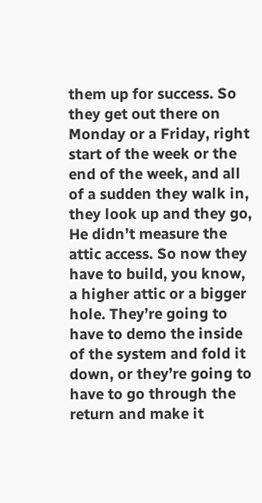them up for success. So they get out there on Monday or a Friday, right start of the week or the end of the week, and all of a sudden they walk in, they look up and they go, He didn’t measure the attic access. So now they have to build, you know, a higher attic or a bigger hole. They’re going to have to demo the inside of the system and fold it down, or they’re going to have to go through the return and make it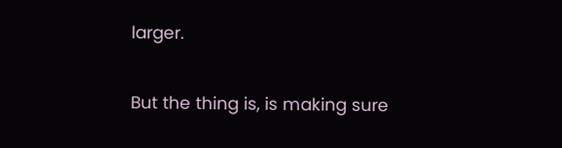larger.

But the thing is, is making sure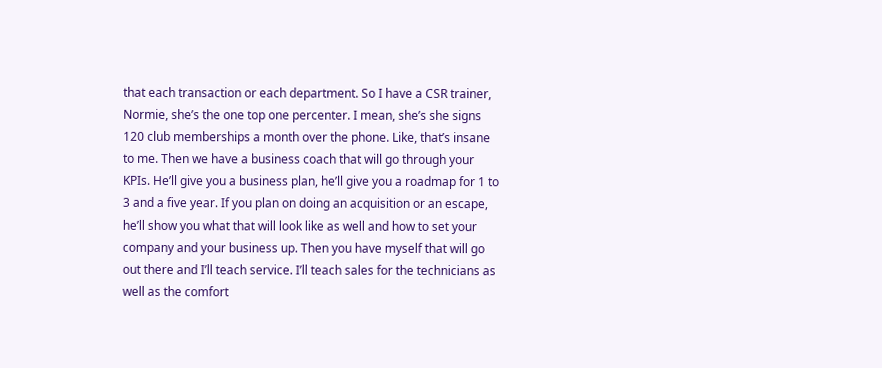that each transaction or each department. So I have a CSR trainer, Normie, she’s the one top one percenter. I mean, she’s she signs 120 club memberships a month over the phone. Like, that’s insane to me. Then we have a business coach that will go through your KPIs. He’ll give you a business plan, he’ll give you a roadmap for 1 to 3 and a five year. If you plan on doing an acquisition or an escape, he’ll show you what that will look like as well and how to set your company and your business up. Then you have myself that will go out there and I’ll teach service. I’ll teach sales for the technicians as well as the comfort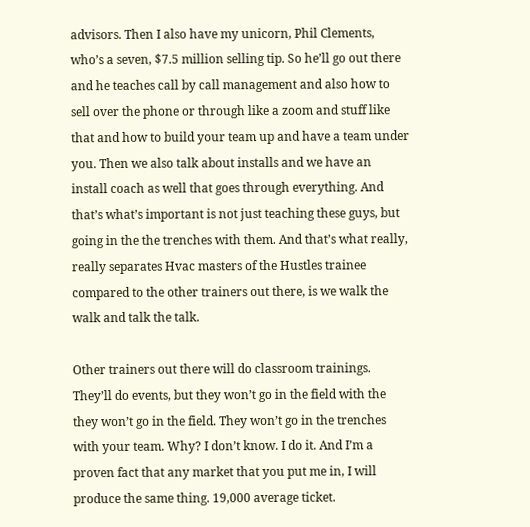advisors. Then I also have my unicorn, Phil Clements, who’s a seven, $7.5 million selling tip. So he’ll go out there and he teaches call by call management and also how to sell over the phone or through like a zoom and stuff like that and how to build your team up and have a team under you. Then we also talk about installs and we have an install coach as well that goes through everything. And that’s what’s important is not just teaching these guys, but going in the the trenches with them. And that’s what really, really separates Hvac masters of the Hustles trainee compared to the other trainers out there, is we walk the walk and talk the talk.

Other trainers out there will do classroom trainings. They’ll do events, but they won’t go in the field with the they won’t go in the field. They won’t go in the trenches with your team. Why? I don’t know. I do it. And I’m a proven fact that any market that you put me in, I will produce the same thing. 19,000 average ticket.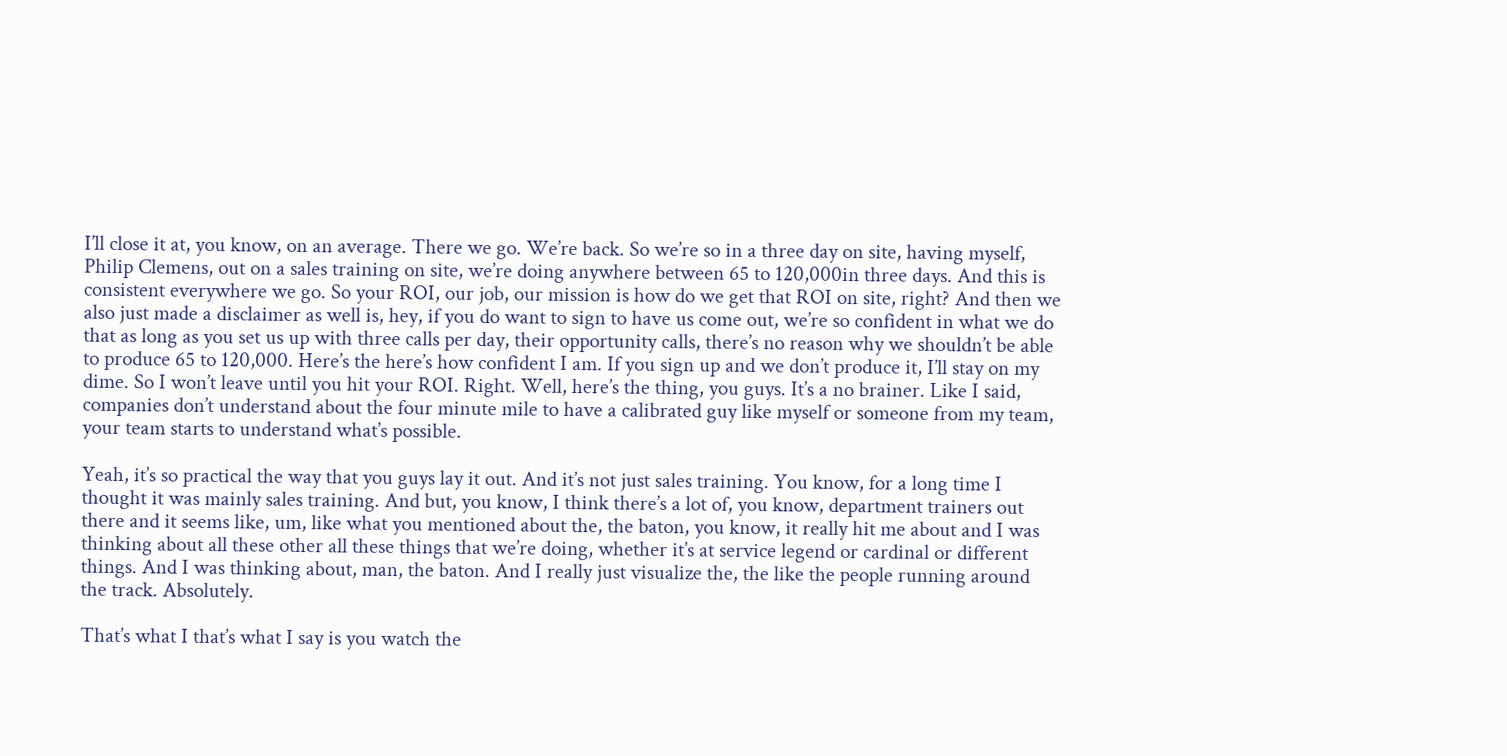I’ll close it at, you know, on an average. There we go. We’re back. So we’re so in a three day on site, having myself, Philip Clemens, out on a sales training on site, we’re doing anywhere between 65 to 120,000in three days. And this is consistent everywhere we go. So your ROI, our job, our mission is how do we get that ROI on site, right? And then we also just made a disclaimer as well is, hey, if you do want to sign to have us come out, we’re so confident in what we do that as long as you set us up with three calls per day, their opportunity calls, there’s no reason why we shouldn’t be able to produce 65 to 120,000. Here’s the here’s how confident I am. If you sign up and we don’t produce it, I’ll stay on my dime. So I won’t leave until you hit your ROI. Right. Well, here’s the thing, you guys. It’s a no brainer. Like I said, companies don’t understand about the four minute mile to have a calibrated guy like myself or someone from my team, your team starts to understand what’s possible.

Yeah, it’s so practical the way that you guys lay it out. And it’s not just sales training. You know, for a long time I thought it was mainly sales training. And but, you know, I think there’s a lot of, you know, department trainers out there and it seems like, um, like what you mentioned about the, the baton, you know, it really hit me about and I was thinking about all these other all these things that we’re doing, whether it’s at service legend or cardinal or different things. And I was thinking about, man, the baton. And I really just visualize the, the like the people running around the track. Absolutely.

That’s what I that’s what I say is you watch the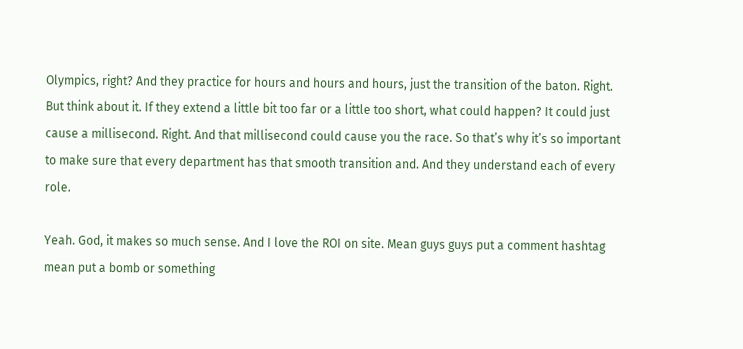Olympics, right? And they practice for hours and hours and hours, just the transition of the baton. Right. But think about it. If they extend a little bit too far or a little too short, what could happen? It could just cause a millisecond. Right. And that millisecond could cause you the race. So that’s why it’s so important to make sure that every department has that smooth transition and. And they understand each of every role.

Yeah. God, it makes so much sense. And I love the ROI on site. Mean guys guys put a comment hashtag mean put a bomb or something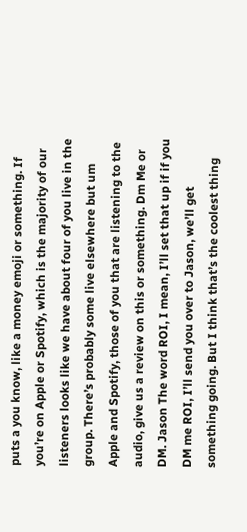puts a you know, like a money emoji or something. If you’re on Apple or Spotify, which is the majority of our listeners looks like we have about four of you live in the group. There’s probably some live elsewhere but um Apple and Spotify, those of you that are listening to the audio, give us a review on this or something. Dm Me or DM. Jason The word ROI, I mean, I’ll set that up if if you DM me ROI, I’ll send you over to Jason, we’ll get something going. But I think that’s the coolest thing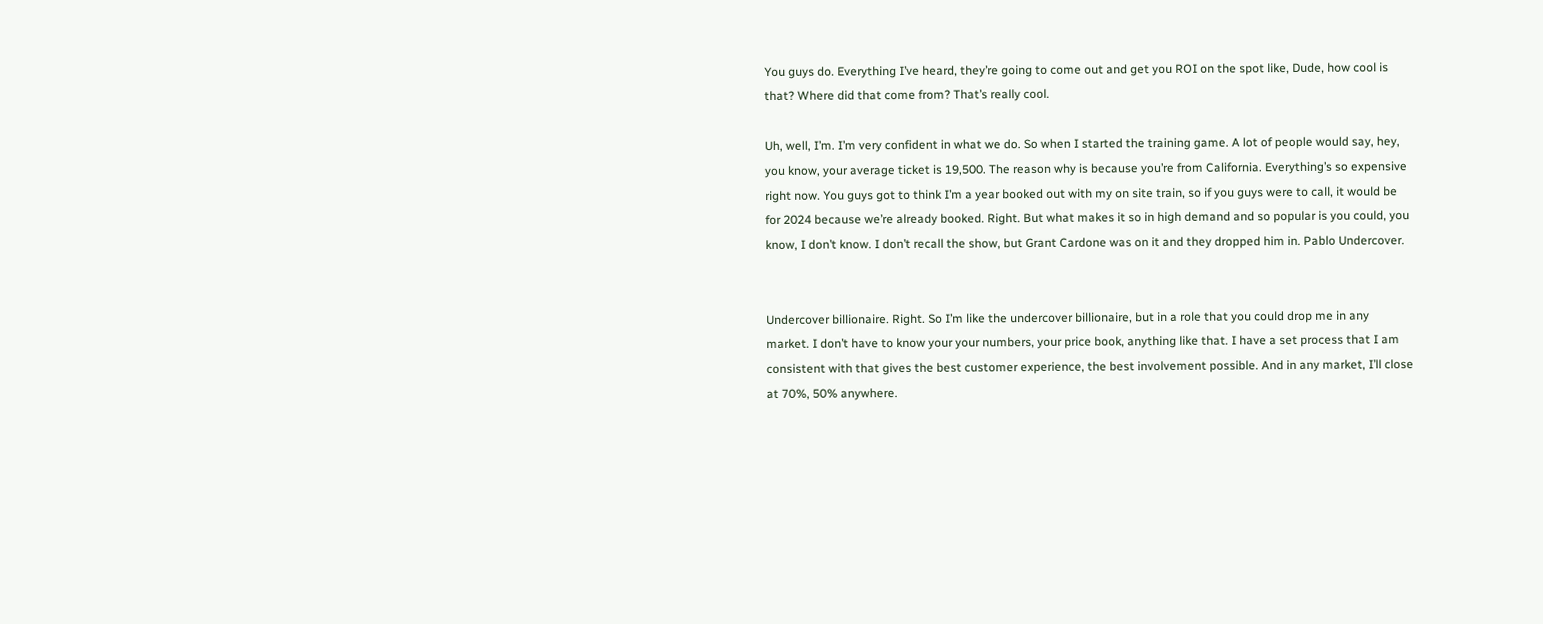You guys do. Everything I’ve heard, they’re going to come out and get you ROI on the spot like, Dude, how cool is that? Where did that come from? That’s really cool.

Uh, well, I’m. I’m very confident in what we do. So when I started the training game. A lot of people would say, hey, you know, your average ticket is 19,500. The reason why is because you’re from California. Everything’s so expensive right now. You guys got to think I’m a year booked out with my on site train, so if you guys were to call, it would be for 2024 because we’re already booked. Right. But what makes it so in high demand and so popular is you could, you know, I don’t know. I don’t recall the show, but Grant Cardone was on it and they dropped him in. Pablo Undercover.


Undercover billionaire. Right. So I’m like the undercover billionaire, but in a role that you could drop me in any market. I don’t have to know your your numbers, your price book, anything like that. I have a set process that I am consistent with that gives the best customer experience, the best involvement possible. And in any market, I’ll close at 70%, 50% anywhere.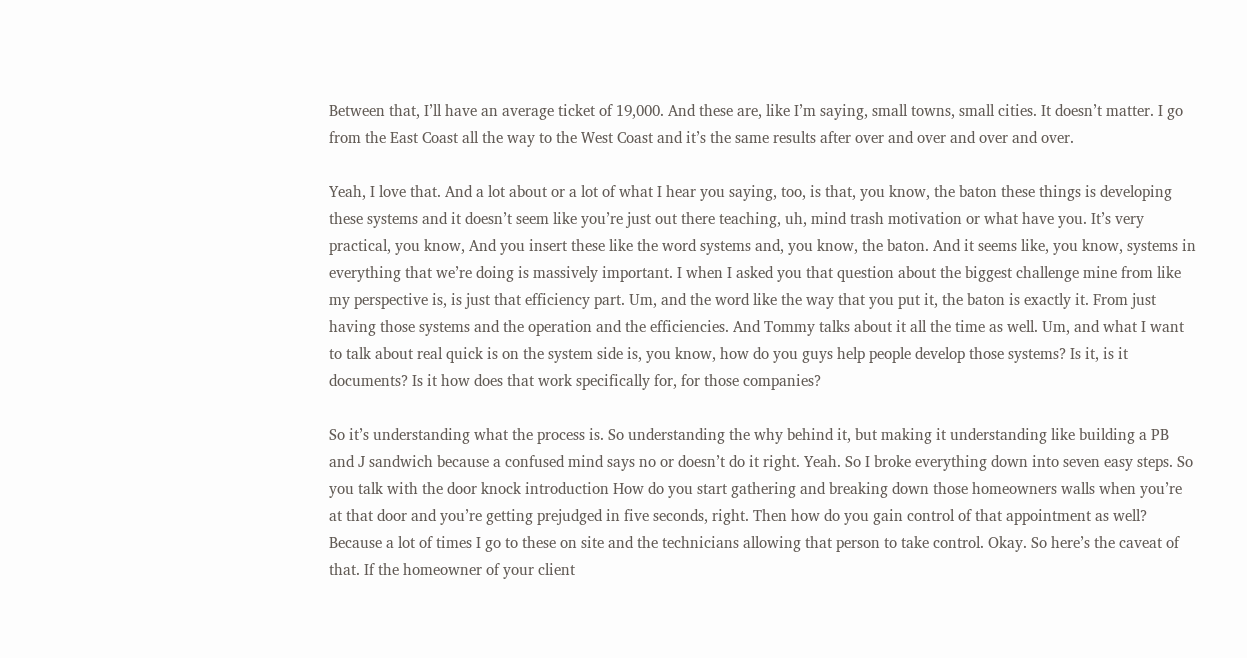Between that, I’ll have an average ticket of 19,000. And these are, like I’m saying, small towns, small cities. It doesn’t matter. I go from the East Coast all the way to the West Coast and it’s the same results after over and over and over and over.

Yeah, I love that. And a lot about or a lot of what I hear you saying, too, is that, you know, the baton these things is developing these systems and it doesn’t seem like you’re just out there teaching, uh, mind trash motivation or what have you. It’s very practical, you know, And you insert these like the word systems and, you know, the baton. And it seems like, you know, systems in everything that we’re doing is massively important. I when I asked you that question about the biggest challenge mine from like my perspective is, is just that efficiency part. Um, and the word like the way that you put it, the baton is exactly it. From just having those systems and the operation and the efficiencies. And Tommy talks about it all the time as well. Um, and what I want to talk about real quick is on the system side is, you know, how do you guys help people develop those systems? Is it, is it documents? Is it how does that work specifically for, for those companies?

So it’s understanding what the process is. So understanding the why behind it, but making it understanding like building a PB and J sandwich because a confused mind says no or doesn’t do it right. Yeah. So I broke everything down into seven easy steps. So you talk with the door knock introduction How do you start gathering and breaking down those homeowners walls when you’re at that door and you’re getting prejudged in five seconds, right. Then how do you gain control of that appointment as well? Because a lot of times I go to these on site and the technicians allowing that person to take control. Okay. So here’s the caveat of that. If the homeowner of your client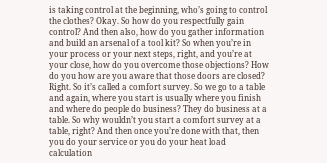is taking control at the beginning, who’s going to control the clothes? Okay. So how do you respectfully gain control? And then also, how do you gather information and build an arsenal of a tool kit? So when you’re in your process or your next steps, right, and you’re at your close, how do you overcome those objections? How do you how are you aware that those doors are closed? Right. So it’s called a comfort survey. So we go to a table and again, where you start is usually where you finish and where do people do business? They do business at a table. So why wouldn’t you start a comfort survey at a table, right? And then once you’re done with that, then you do your service or you do your heat load calculation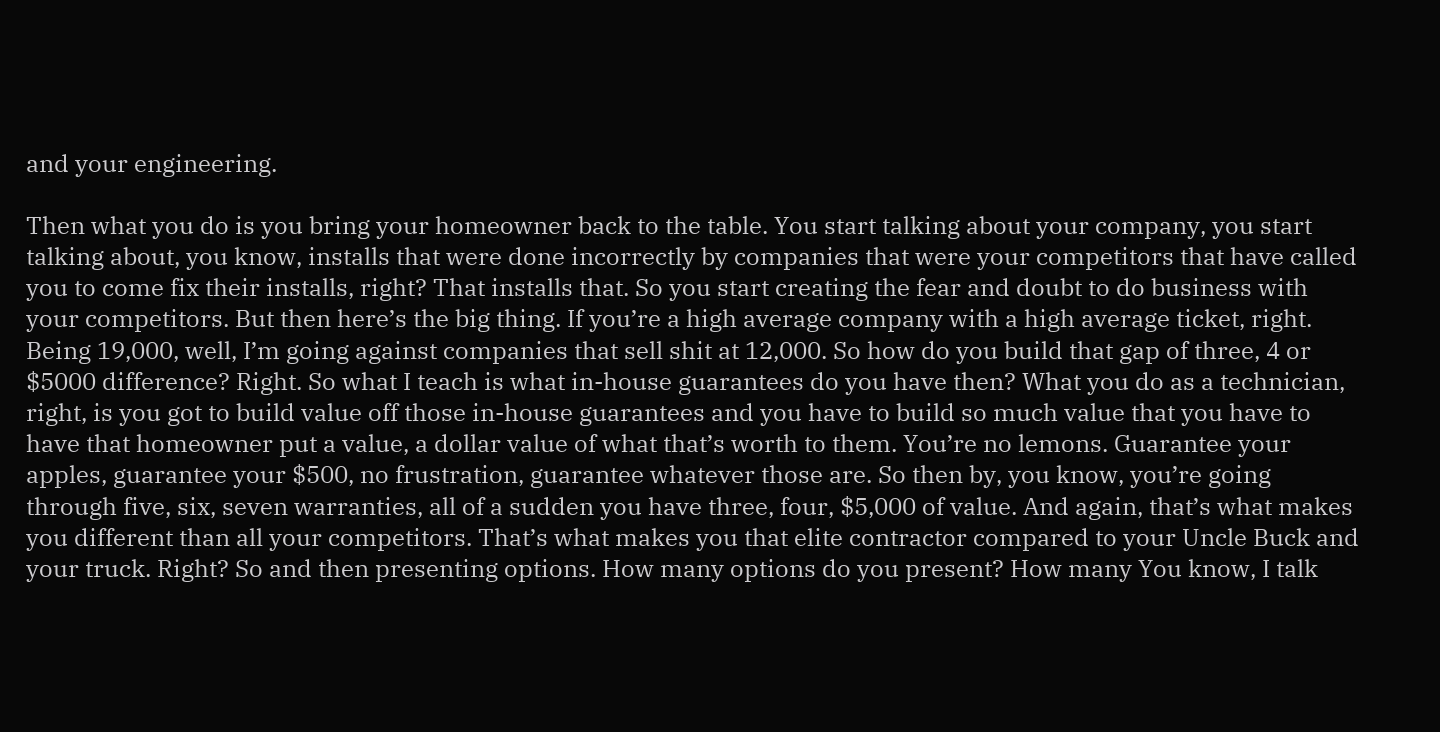and your engineering.

Then what you do is you bring your homeowner back to the table. You start talking about your company, you start talking about, you know, installs that were done incorrectly by companies that were your competitors that have called you to come fix their installs, right? That installs that. So you start creating the fear and doubt to do business with your competitors. But then here’s the big thing. If you’re a high average company with a high average ticket, right. Being 19,000, well, I’m going against companies that sell shit at 12,000. So how do you build that gap of three, 4 or $5000 difference? Right. So what I teach is what in-house guarantees do you have then? What you do as a technician, right, is you got to build value off those in-house guarantees and you have to build so much value that you have to have that homeowner put a value, a dollar value of what that’s worth to them. You’re no lemons. Guarantee your apples, guarantee your $500, no frustration, guarantee whatever those are. So then by, you know, you’re going through five, six, seven warranties, all of a sudden you have three, four, $5,000 of value. And again, that’s what makes you different than all your competitors. That’s what makes you that elite contractor compared to your Uncle Buck and your truck. Right? So and then presenting options. How many options do you present? How many You know, I talk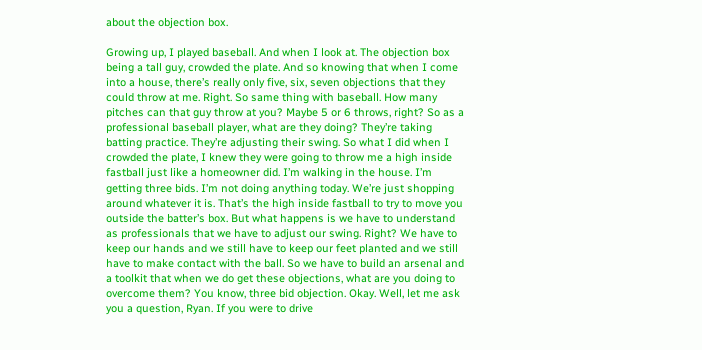about the objection box.

Growing up, I played baseball. And when I look at. The objection box being a tall guy, crowded the plate. And so knowing that when I come into a house, there’s really only five, six, seven objections that they could throw at me. Right. So same thing with baseball. How many pitches can that guy throw at you? Maybe 5 or 6 throws, right? So as a professional baseball player, what are they doing? They’re taking batting practice. They’re adjusting their swing. So what I did when I crowded the plate, I knew they were going to throw me a high inside fastball just like a homeowner did. I’m walking in the house. I’m getting three bids. I’m not doing anything today. We’re just shopping around whatever it is. That’s the high inside fastball to try to move you outside the batter’s box. But what happens is we have to understand as professionals that we have to adjust our swing. Right? We have to keep our hands and we still have to keep our feet planted and we still have to make contact with the ball. So we have to build an arsenal and a toolkit that when we do get these objections, what are you doing to overcome them? You know, three bid objection. Okay. Well, let me ask you a question, Ryan. If you were to drive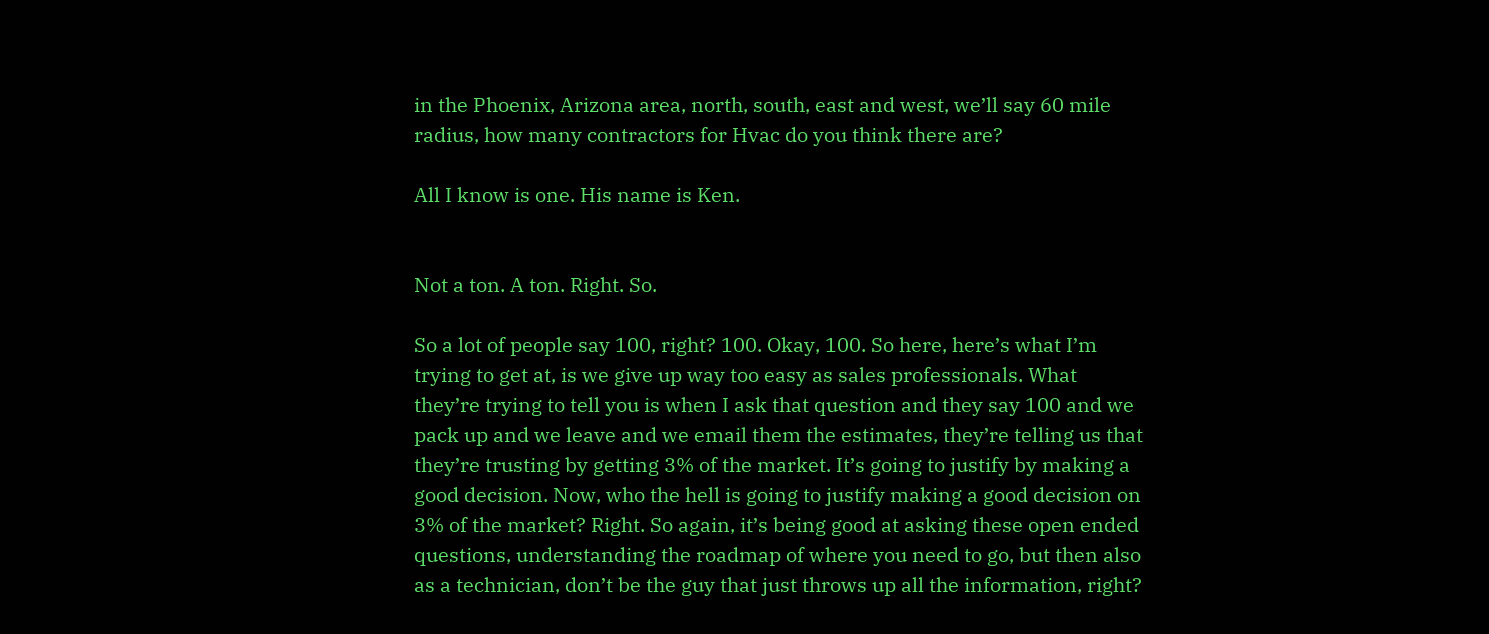in the Phoenix, Arizona area, north, south, east and west, we’ll say 60 mile radius, how many contractors for Hvac do you think there are?

All I know is one. His name is Ken.


Not a ton. A ton. Right. So.

So a lot of people say 100, right? 100. Okay, 100. So here, here’s what I’m trying to get at, is we give up way too easy as sales professionals. What they’re trying to tell you is when I ask that question and they say 100 and we pack up and we leave and we email them the estimates, they’re telling us that they’re trusting by getting 3% of the market. It’s going to justify by making a good decision. Now, who the hell is going to justify making a good decision on 3% of the market? Right. So again, it’s being good at asking these open ended questions, understanding the roadmap of where you need to go, but then also as a technician, don’t be the guy that just throws up all the information, right?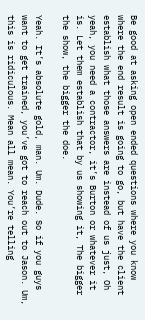Be good at asking open ended questions where you know where the end result is going to go, but have the client establish what those answers are instead of us just, Oh yeah, you need a contractor, it’s Burton or whatever it is. Let them establish that by us showing it, The bigger the show, the bigger the doe.

Yeah. It’s absolute gold, man. Um. Dude. So if you guys want to get trained, you’ve got to reach out to Jason. Um, this is ridiculous. Mean all mean. You’re telling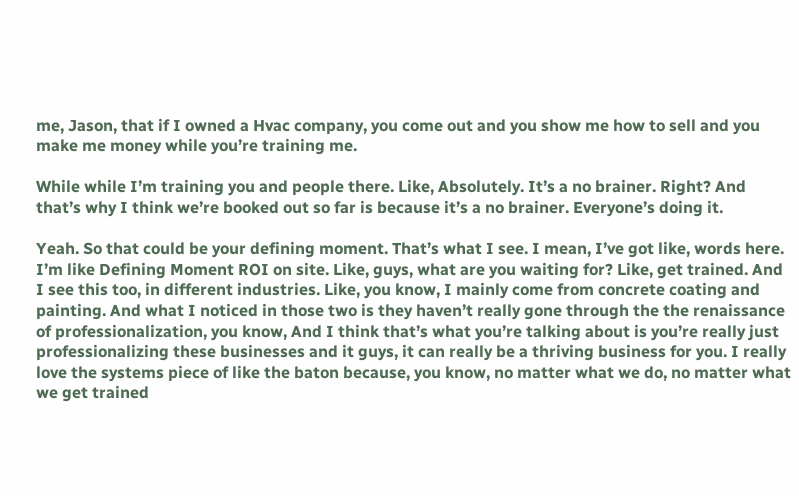me, Jason, that if I owned a Hvac company, you come out and you show me how to sell and you make me money while you’re training me.

While while I’m training you and people there. Like, Absolutely. It’s a no brainer. Right? And that’s why I think we’re booked out so far is because it’s a no brainer. Everyone’s doing it.

Yeah. So that could be your defining moment. That’s what I see. I mean, I’ve got like, words here. I’m like Defining Moment ROI on site. Like, guys, what are you waiting for? Like, get trained. And I see this too, in different industries. Like, you know, I mainly come from concrete coating and painting. And what I noticed in those two is they haven’t really gone through the the renaissance of professionalization, you know, And I think that’s what you’re talking about is you’re really just professionalizing these businesses and it guys, it can really be a thriving business for you. I really love the systems piece of like the baton because, you know, no matter what we do, no matter what we get trained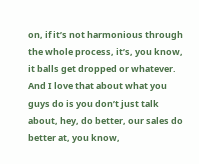on, if it’s not harmonious through the whole process, it’s, you know, it balls get dropped or whatever. And I love that about what you guys do is you don’t just talk about, hey, do better, our sales do better at, you know,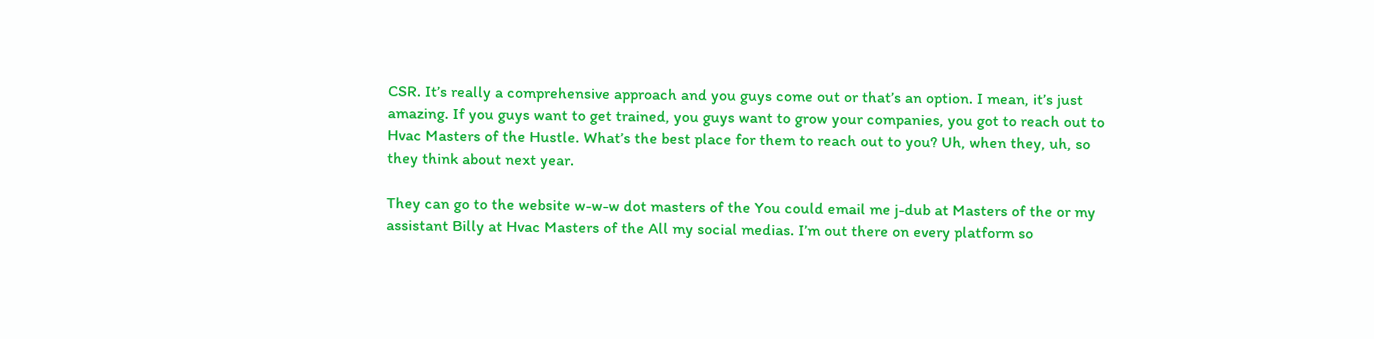CSR. It’s really a comprehensive approach and you guys come out or that’s an option. I mean, it’s just amazing. If you guys want to get trained, you guys want to grow your companies, you got to reach out to Hvac Masters of the Hustle. What’s the best place for them to reach out to you? Uh, when they, uh, so they think about next year.

They can go to the website w-w-w dot masters of the You could email me j-dub at Masters of the or my assistant Billy at Hvac Masters of the All my social medias. I’m out there on every platform so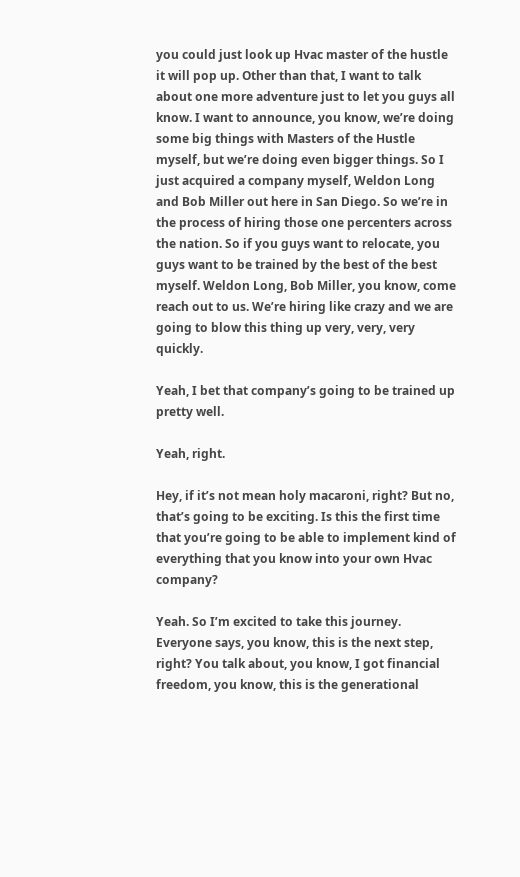you could just look up Hvac master of the hustle it will pop up. Other than that, I want to talk about one more adventure just to let you guys all know. I want to announce, you know, we’re doing some big things with Masters of the Hustle myself, but we’re doing even bigger things. So I just acquired a company myself, Weldon Long and Bob Miller out here in San Diego. So we’re in the process of hiring those one percenters across the nation. So if you guys want to relocate, you guys want to be trained by the best of the best myself. Weldon Long, Bob Miller, you know, come reach out to us. We’re hiring like crazy and we are going to blow this thing up very, very, very quickly.

Yeah, I bet that company’s going to be trained up pretty well.

Yeah, right.

Hey, if it’s not mean holy macaroni, right? But no, that’s going to be exciting. Is this the first time that you’re going to be able to implement kind of everything that you know into your own Hvac company?

Yeah. So I’m excited to take this journey. Everyone says, you know, this is the next step, right? You talk about, you know, I got financial freedom, you know, this is the generational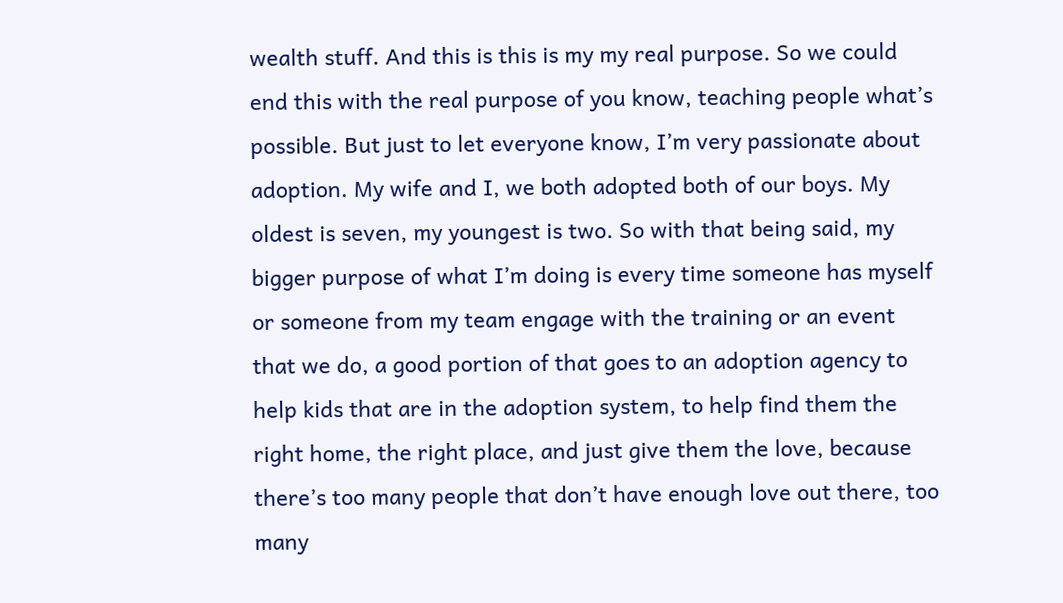wealth stuff. And this is this is my my real purpose. So we could end this with the real purpose of you know, teaching people what’s possible. But just to let everyone know, I’m very passionate about adoption. My wife and I, we both adopted both of our boys. My oldest is seven, my youngest is two. So with that being said, my bigger purpose of what I’m doing is every time someone has myself or someone from my team engage with the training or an event that we do, a good portion of that goes to an adoption agency to help kids that are in the adoption system, to help find them the right home, the right place, and just give them the love, because there’s too many people that don’t have enough love out there, too many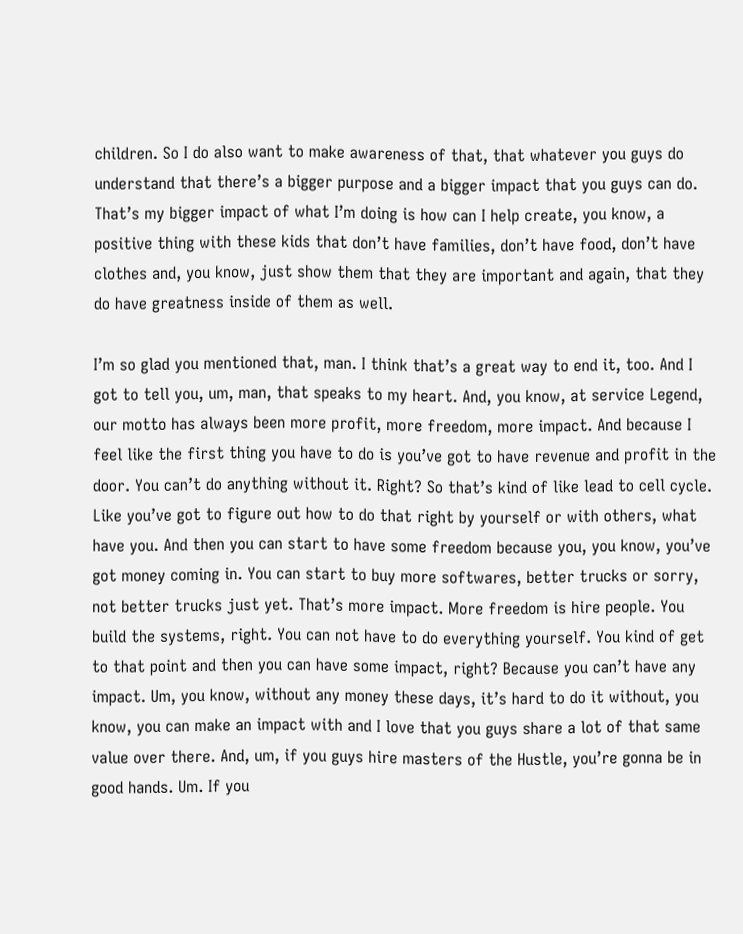children. So I do also want to make awareness of that, that whatever you guys do understand that there’s a bigger purpose and a bigger impact that you guys can do. That’s my bigger impact of what I’m doing is how can I help create, you know, a positive thing with these kids that don’t have families, don’t have food, don’t have clothes and, you know, just show them that they are important and again, that they do have greatness inside of them as well.

I’m so glad you mentioned that, man. I think that’s a great way to end it, too. And I got to tell you, um, man, that speaks to my heart. And, you know, at service Legend, our motto has always been more profit, more freedom, more impact. And because I feel like the first thing you have to do is you’ve got to have revenue and profit in the door. You can’t do anything without it. Right? So that’s kind of like lead to cell cycle. Like you’ve got to figure out how to do that right by yourself or with others, what have you. And then you can start to have some freedom because you, you know, you’ve got money coming in. You can start to buy more softwares, better trucks or sorry, not better trucks just yet. That’s more impact. More freedom is hire people. You build the systems, right. You can not have to do everything yourself. You kind of get to that point and then you can have some impact, right? Because you can’t have any impact. Um, you know, without any money these days, it’s hard to do it without, you know, you can make an impact with and I love that you guys share a lot of that same value over there. And, um, if you guys hire masters of the Hustle, you’re gonna be in good hands. Um. If you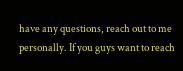have any questions, reach out to me personally. If you guys want to reach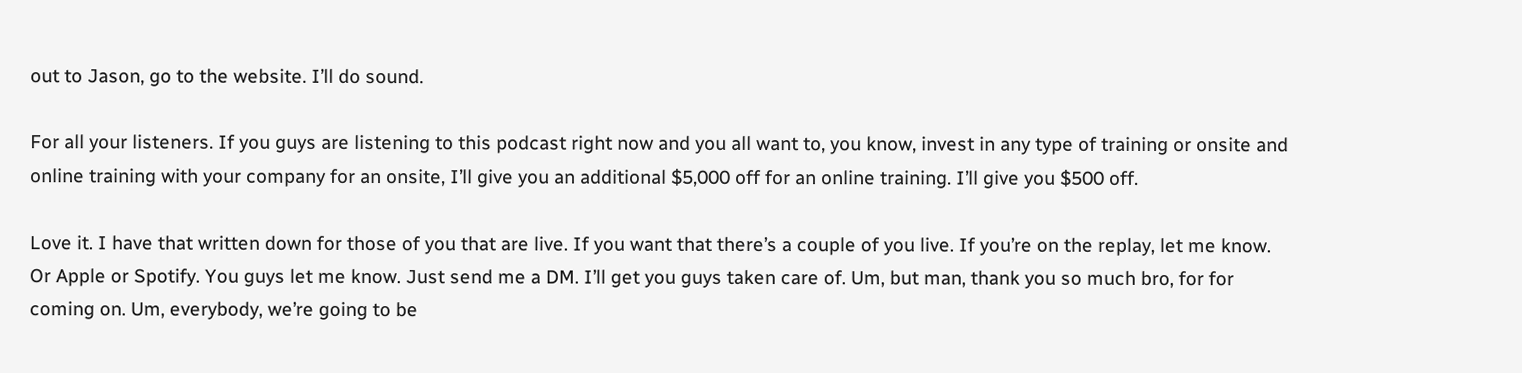out to Jason, go to the website. I’ll do sound.

For all your listeners. If you guys are listening to this podcast right now and you all want to, you know, invest in any type of training or onsite and online training with your company for an onsite, I’ll give you an additional $5,000 off for an online training. I’ll give you $500 off.

Love it. I have that written down for those of you that are live. If you want that there’s a couple of you live. If you’re on the replay, let me know. Or Apple or Spotify. You guys let me know. Just send me a DM. I’ll get you guys taken care of. Um, but man, thank you so much bro, for for coming on. Um, everybody, we’re going to be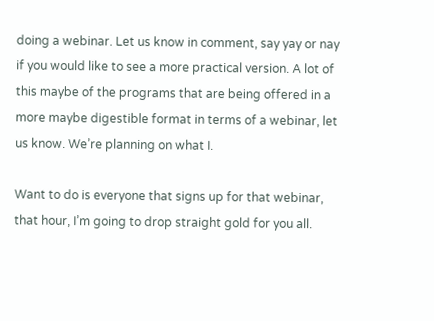doing a webinar. Let us know in comment, say yay or nay if you would like to see a more practical version. A lot of this maybe of the programs that are being offered in a more maybe digestible format in terms of a webinar, let us know. We’re planning on what I.

Want to do is everyone that signs up for that webinar, that hour, I’m going to drop straight gold for you all.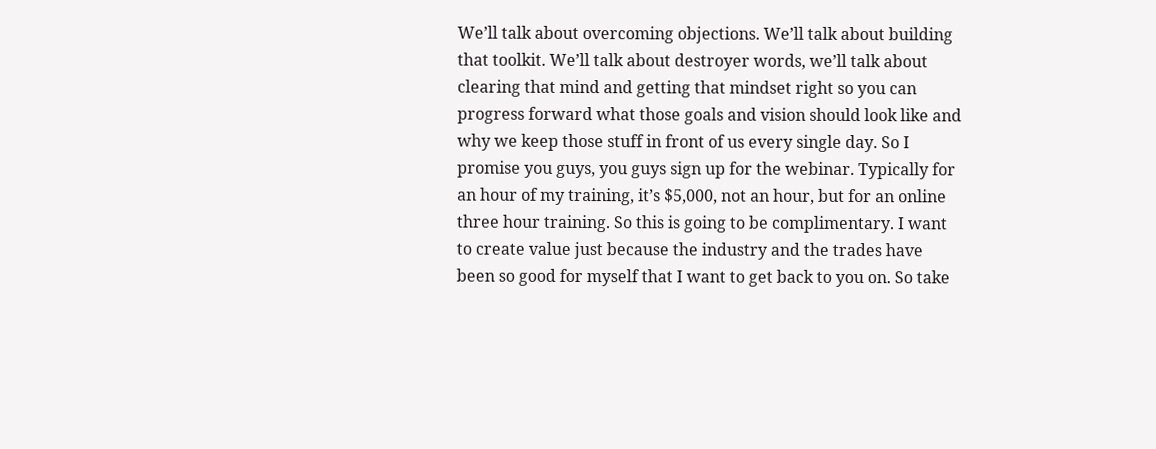We’ll talk about overcoming objections. We’ll talk about building that toolkit. We’ll talk about destroyer words, we’ll talk about clearing that mind and getting that mindset right so you can progress forward what those goals and vision should look like and why we keep those stuff in front of us every single day. So I promise you guys, you guys sign up for the webinar. Typically for an hour of my training, it’s $5,000, not an hour, but for an online three hour training. So this is going to be complimentary. I want to create value just because the industry and the trades have been so good for myself that I want to get back to you on. So take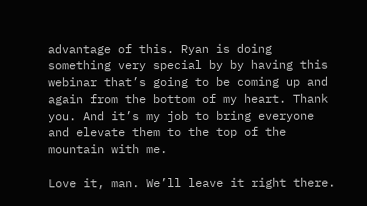advantage of this. Ryan is doing something very special by by having this webinar that’s going to be coming up and again from the bottom of my heart. Thank you. And it’s my job to bring everyone and elevate them to the top of the mountain with me.

Love it, man. We’ll leave it right there.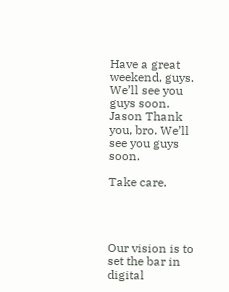Have a great weekend, guys. We’ll see you guys soon. Jason Thank you, bro. We’ll see you guys soon.

Take care.




Our vision is to set the bar in digital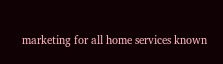marketing for all home services known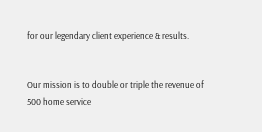for our legendary client experience & results.


Our mission is to double or triple the revenue of 500 home service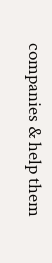companies & help them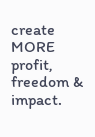create MORE profit, freedom & impact.